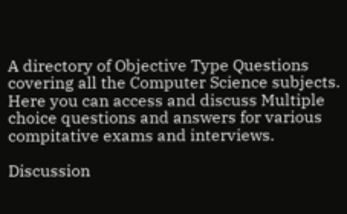A directory of Objective Type Questions covering all the Computer Science subjects. Here you can access and discuss Multiple choice questions and answers for various compitative exams and interviews.

Discussion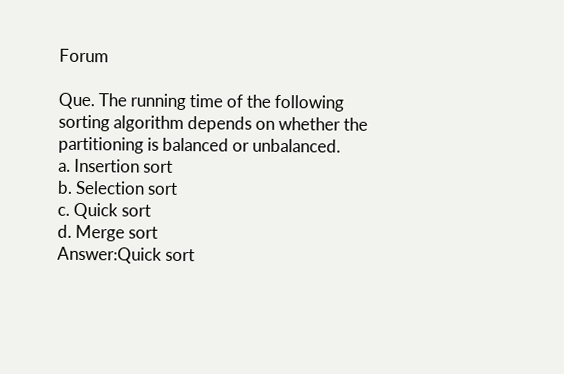Forum

Que. The running time of the following sorting algorithm depends on whether the partitioning is balanced or unbalanced.
a. Insertion sort
b. Selection sort
c. Quick sort
d. Merge sort
Answer:Quick sort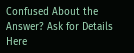Confused About the Answer? Ask for Details Here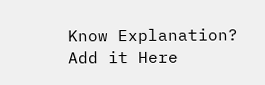Know Explanation? Add it Here